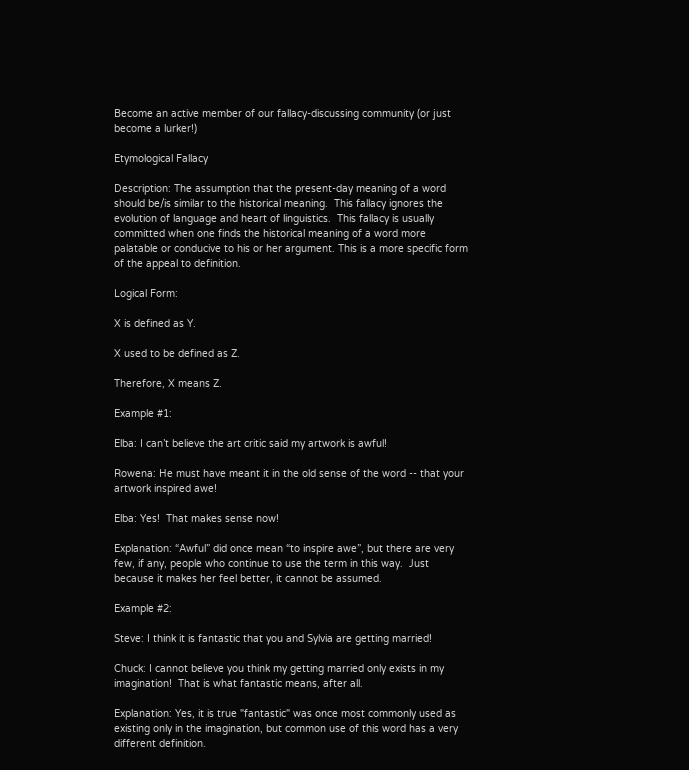Become an active member of our fallacy-discussing community (or just become a lurker!)

Etymological Fallacy

Description: The assumption that the present-day meaning of a word should be/is similar to the historical meaning.  This fallacy ignores the evolution of language and heart of linguistics.  This fallacy is usually committed when one finds the historical meaning of a word more palatable or conducive to his or her argument. This is a more specific form of the appeal to definition.

Logical Form:

X is defined as Y.

X used to be defined as Z.

Therefore, X means Z.

Example #1:

Elba: I can’t believe the art critic said my artwork is awful!

Rowena: He must have meant it in the old sense of the word -- that your artwork inspired awe!

Elba: Yes!  That makes sense now!

Explanation: “Awful” did once mean “to inspire awe”, but there are very few, if any, people who continue to use the term in this way.  Just because it makes her feel better, it cannot be assumed.

Example #2:

Steve: I think it is fantastic that you and Sylvia are getting married!

Chuck: I cannot believe you think my getting married only exists in my imagination!  That is what fantastic means, after all.

Explanation: Yes, it is true "fantastic" was once most commonly used as existing only in the imagination, but common use of this word has a very different definition.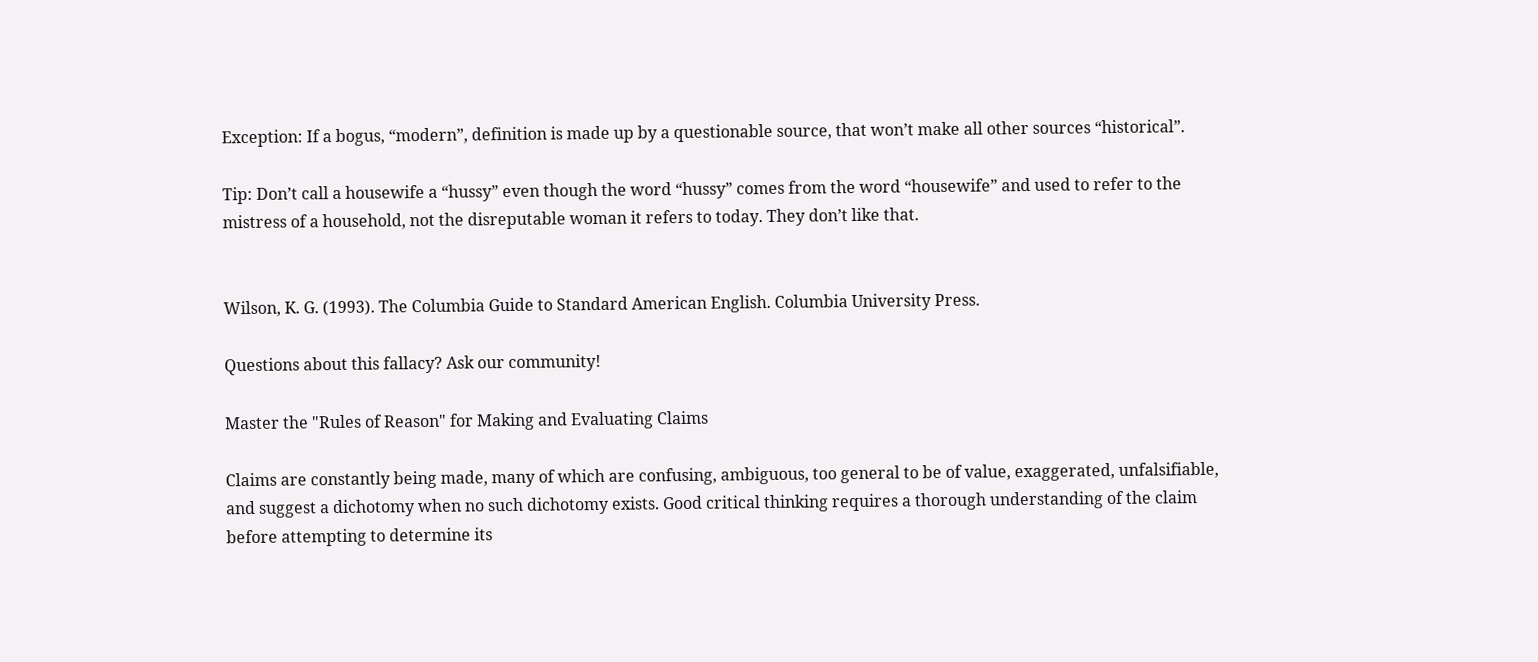Exception: If a bogus, “modern”, definition is made up by a questionable source, that won’t make all other sources “historical”.

Tip: Don’t call a housewife a “hussy” even though the word “hussy” comes from the word “housewife” and used to refer to the mistress of a household, not the disreputable woman it refers to today. They don’t like that.


Wilson, K. G. (1993). The Columbia Guide to Standard American English. Columbia University Press.

Questions about this fallacy? Ask our community!

Master the "Rules of Reason" for Making and Evaluating Claims

Claims are constantly being made, many of which are confusing, ambiguous, too general to be of value, exaggerated, unfalsifiable, and suggest a dichotomy when no such dichotomy exists. Good critical thinking requires a thorough understanding of the claim before attempting to determine its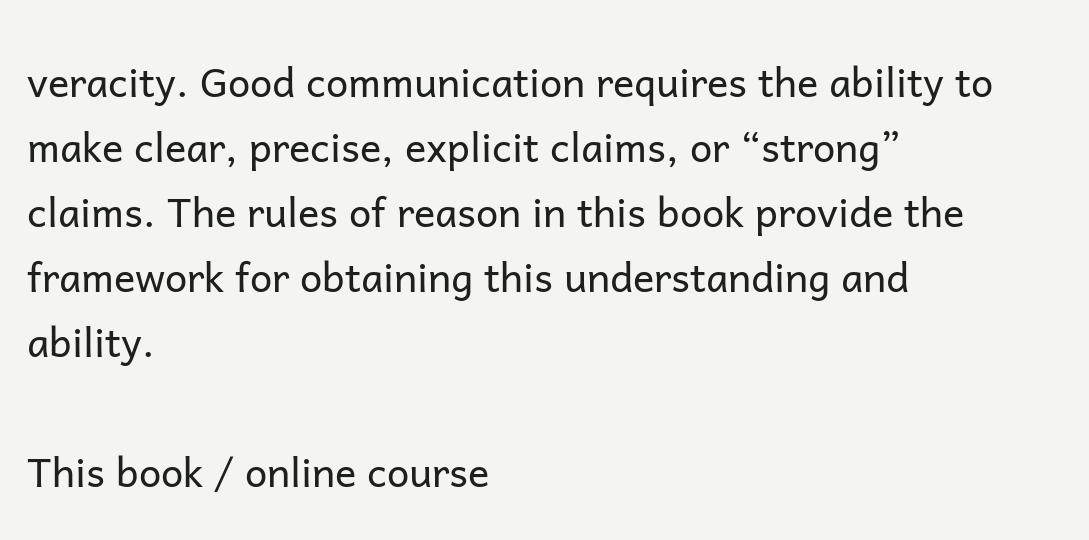veracity. Good communication requires the ability to make clear, precise, explicit claims, or “strong” claims. The rules of reason in this book provide the framework for obtaining this understanding and ability.

This book / online course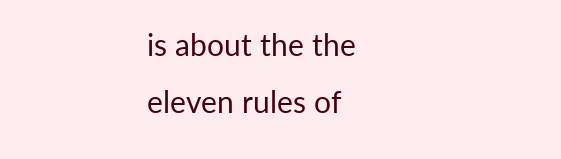is about the the eleven rules of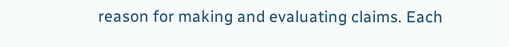reason for making and evaluating claims. Each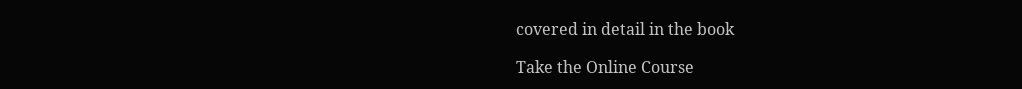covered in detail in the book

Take the Online Course